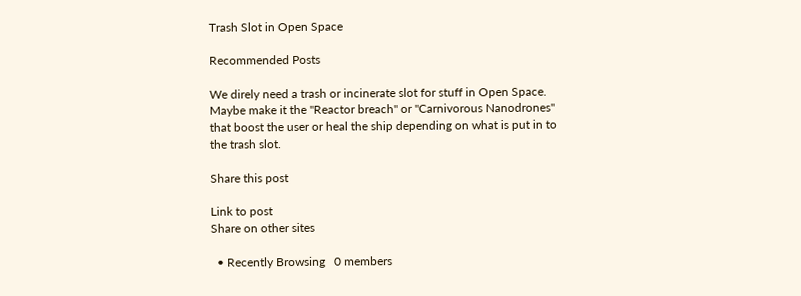Trash Slot in Open Space

Recommended Posts

We direly need a trash or incinerate slot for stuff in Open Space. Maybe make it the "Reactor breach" or "Carnivorous Nanodrones" that boost the user or heal the ship depending on what is put in to the trash slot.

Share this post

Link to post
Share on other sites

  • Recently Browsing   0 members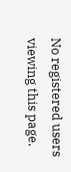No registered users viewing this page.